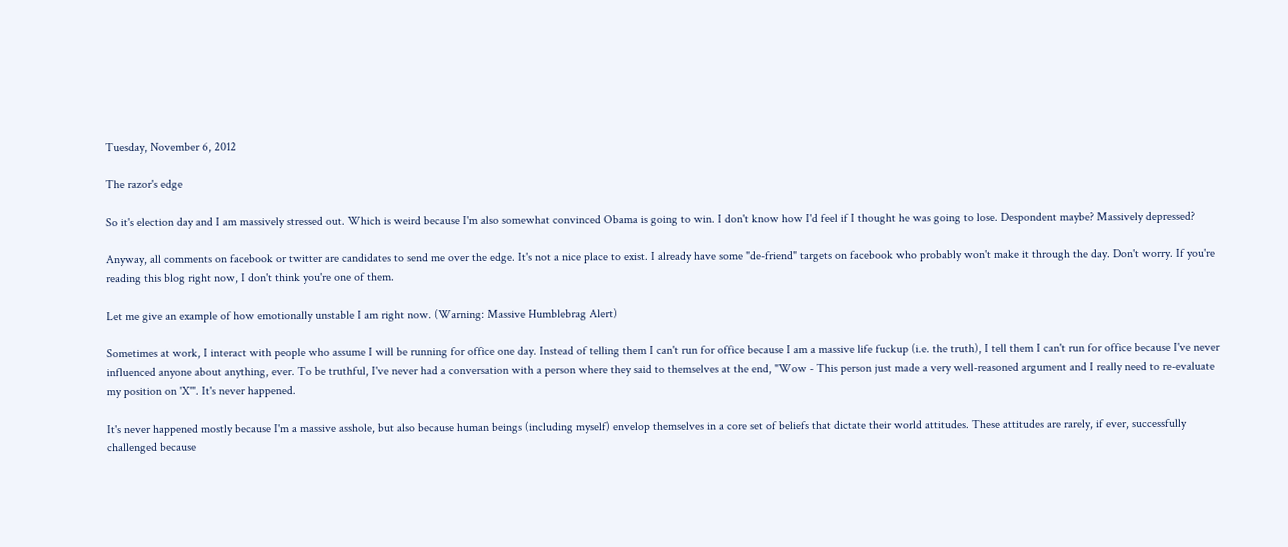Tuesday, November 6, 2012

The razor's edge

So it's election day and I am massively stressed out. Which is weird because I'm also somewhat convinced Obama is going to win. I don't know how I'd feel if I thought he was going to lose. Despondent maybe? Massively depressed?

Anyway, all comments on facebook or twitter are candidates to send me over the edge. It's not a nice place to exist. I already have some "de-friend" targets on facebook who probably won't make it through the day. Don't worry. If you're reading this blog right now, I don't think you're one of them.

Let me give an example of how emotionally unstable I am right now. (Warning: Massive Humblebrag Alert)

Sometimes at work, I interact with people who assume I will be running for office one day. Instead of telling them I can't run for office because I am a massive life fuckup (i.e. the truth), I tell them I can't run for office because I've never influenced anyone about anything, ever. To be truthful, I've never had a conversation with a person where they said to themselves at the end, "Wow - This person just made a very well-reasoned argument and I really need to re-evaluate my position on 'X'". It's never happened.

It's never happened mostly because I'm a massive asshole, but also because human beings (including myself) envelop themselves in a core set of beliefs that dictate their world attitudes. These attitudes are rarely, if ever, successfully challenged because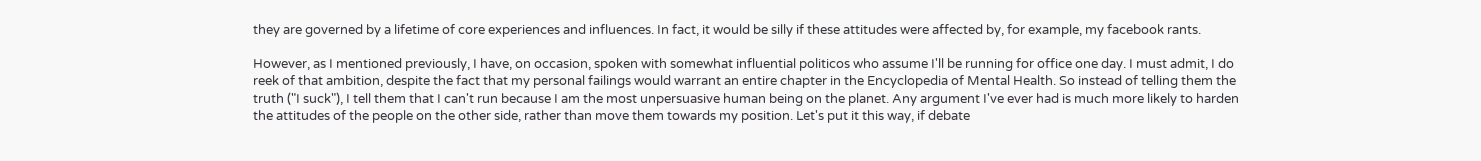they are governed by a lifetime of core experiences and influences. In fact, it would be silly if these attitudes were affected by, for example, my facebook rants.

However, as I mentioned previously, I have, on occasion, spoken with somewhat influential politicos who assume I'll be running for office one day. I must admit, I do reek of that ambition, despite the fact that my personal failings would warrant an entire chapter in the Encyclopedia of Mental Health. So instead of telling them the truth ("I suck"), I tell them that I can't run because I am the most unpersuasive human being on the planet. Any argument I've ever had is much more likely to harden the attitudes of the people on the other side, rather than move them towards my position. Let's put it this way, if debate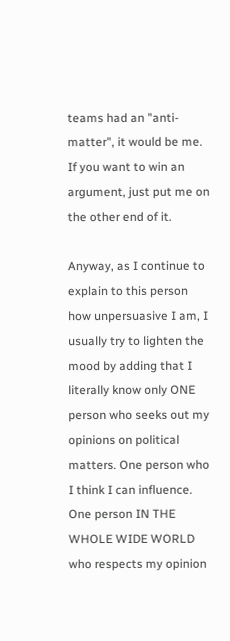teams had an "anti-matter", it would be me. If you want to win an argument, just put me on the other end of it.

Anyway, as I continue to explain to this person how unpersuasive I am, I usually try to lighten the mood by adding that I literally know only ONE person who seeks out my opinions on political matters. One person who I think I can influence.  One person IN THE WHOLE WIDE WORLD who respects my opinion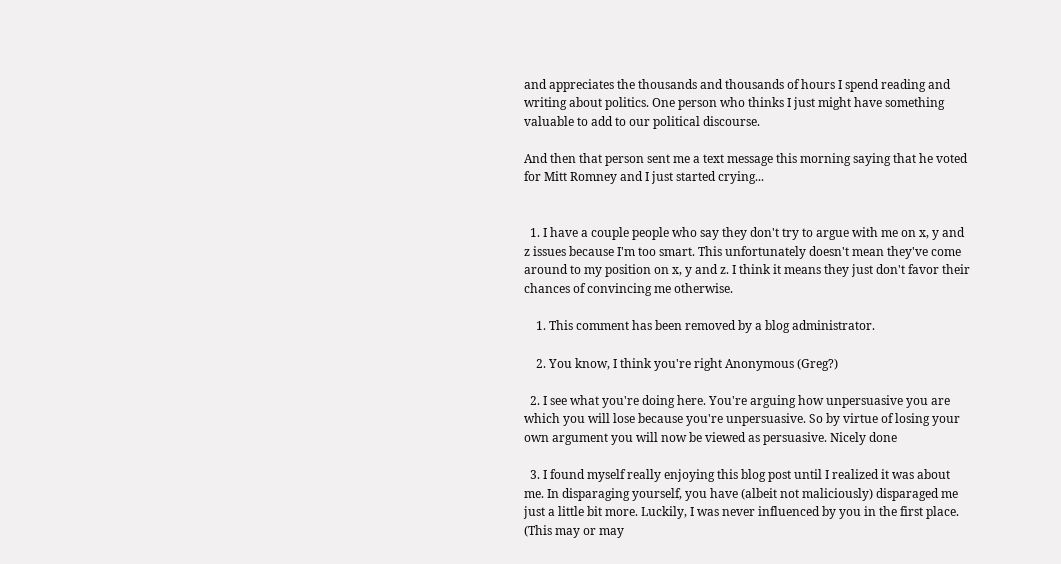and appreciates the thousands and thousands of hours I spend reading and writing about politics. One person who thinks I just might have something valuable to add to our political discourse.

And then that person sent me a text message this morning saying that he voted for Mitt Romney and I just started crying...


  1. I have a couple people who say they don't try to argue with me on x, y and z issues because I'm too smart. This unfortunately doesn't mean they've come around to my position on x, y and z. I think it means they just don't favor their chances of convincing me otherwise.

    1. This comment has been removed by a blog administrator.

    2. You know, I think you're right Anonymous (Greg?)

  2. I see what you're doing here. You're arguing how unpersuasive you are which you will lose because you're unpersuasive. So by virtue of losing your own argument you will now be viewed as persuasive. Nicely done

  3. I found myself really enjoying this blog post until I realized it was about me. In disparaging yourself, you have (albeit not maliciously) disparaged me just a little bit more. Luckily, I was never influenced by you in the first place. (This may or may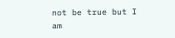not be true but I am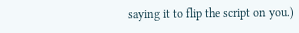saying it to flip the script on you.)